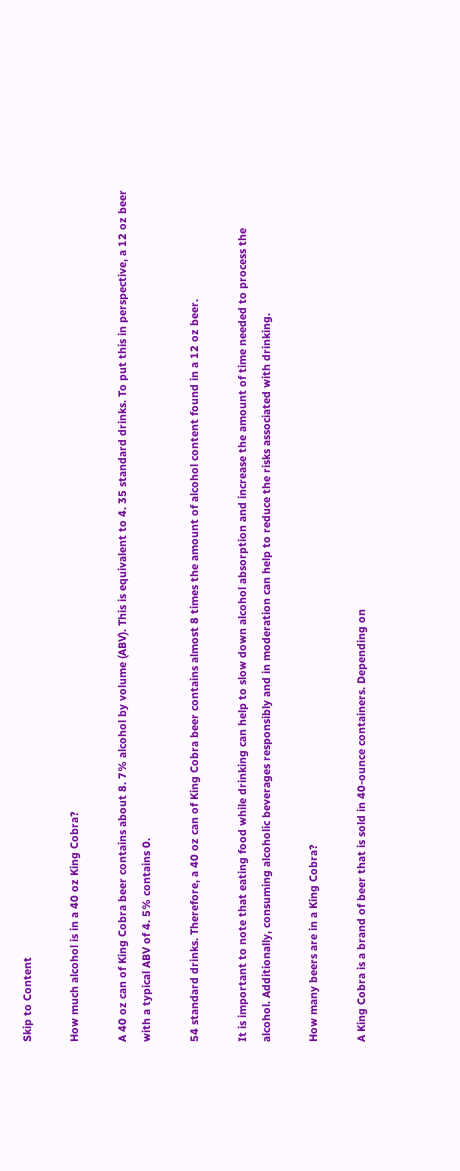Skip to Content

How much alcohol is in a 40 oz King Cobra?

A 40 oz can of King Cobra beer contains about 8. 7% alcohol by volume (ABV). This is equivalent to 4. 35 standard drinks. To put this in perspective, a 12 oz beer with a typical ABV of 4. 5% contains 0.

54 standard drinks. Therefore, a 40 oz can of King Cobra beer contains almost 8 times the amount of alcohol content found in a 12 oz beer.

It is important to note that eating food while drinking can help to slow down alcohol absorption and increase the amount of time needed to process the alcohol. Additionally, consuming alcoholic beverages responsibly and in moderation can help to reduce the risks associated with drinking.

How many beers are in a King Cobra?

A King Cobra is a brand of beer that is sold in 40-ounce containers. Depending on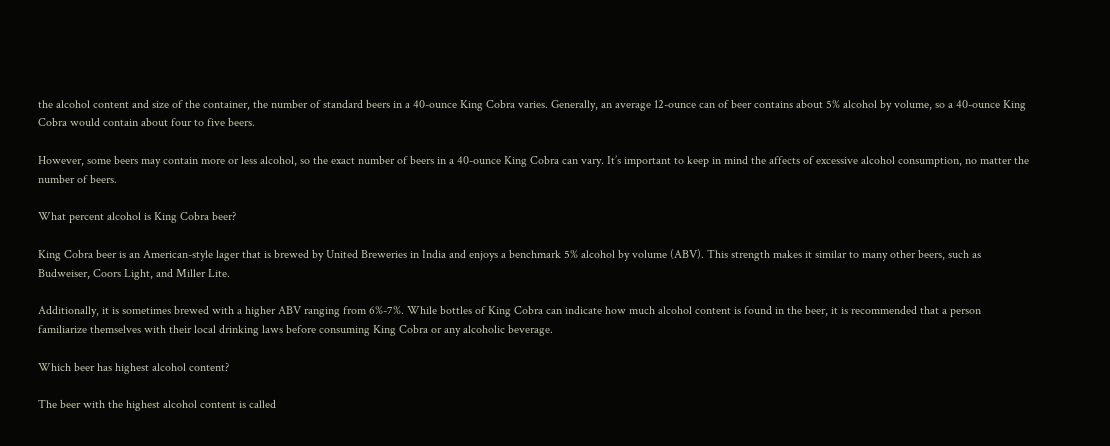the alcohol content and size of the container, the number of standard beers in a 40-ounce King Cobra varies. Generally, an average 12-ounce can of beer contains about 5% alcohol by volume, so a 40-ounce King Cobra would contain about four to five beers.

However, some beers may contain more or less alcohol, so the exact number of beers in a 40-ounce King Cobra can vary. It’s important to keep in mind the affects of excessive alcohol consumption, no matter the number of beers.

What percent alcohol is King Cobra beer?

King Cobra beer is an American-style lager that is brewed by United Breweries in India and enjoys a benchmark 5% alcohol by volume (ABV). This strength makes it similar to many other beers, such as Budweiser, Coors Light, and Miller Lite.

Additionally, it is sometimes brewed with a higher ABV ranging from 6%-7%. While bottles of King Cobra can indicate how much alcohol content is found in the beer, it is recommended that a person familiarize themselves with their local drinking laws before consuming King Cobra or any alcoholic beverage.

Which beer has highest alcohol content?

The beer with the highest alcohol content is called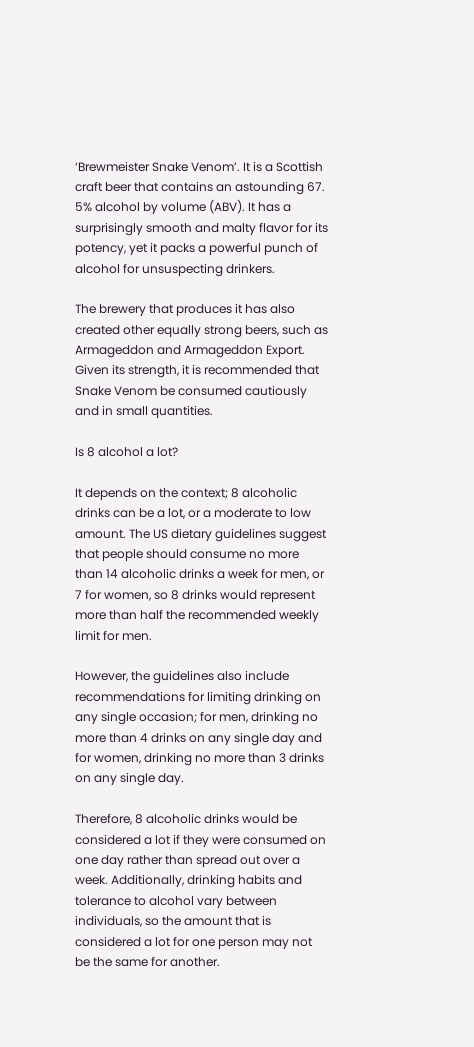‘Brewmeister Snake Venom’. It is a Scottish craft beer that contains an astounding 67. 5% alcohol by volume (ABV). It has a surprisingly smooth and malty flavor for its potency, yet it packs a powerful punch of alcohol for unsuspecting drinkers.

The brewery that produces it has also created other equally strong beers, such as Armageddon and Armageddon Export. Given its strength, it is recommended that Snake Venom be consumed cautiously and in small quantities.

Is 8 alcohol a lot?

It depends on the context; 8 alcoholic drinks can be a lot, or a moderate to low amount. The US dietary guidelines suggest that people should consume no more than 14 alcoholic drinks a week for men, or 7 for women, so 8 drinks would represent more than half the recommended weekly limit for men.

However, the guidelines also include recommendations for limiting drinking on any single occasion; for men, drinking no more than 4 drinks on any single day and for women, drinking no more than 3 drinks on any single day.

Therefore, 8 alcoholic drinks would be considered a lot if they were consumed on one day rather than spread out over a week. Additionally, drinking habits and tolerance to alcohol vary between individuals, so the amount that is considered a lot for one person may not be the same for another.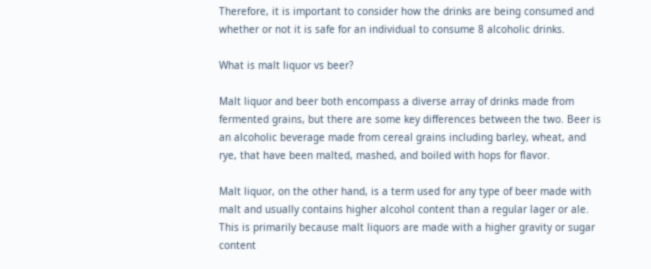Therefore, it is important to consider how the drinks are being consumed and whether or not it is safe for an individual to consume 8 alcoholic drinks.

What is malt liquor vs beer?

Malt liquor and beer both encompass a diverse array of drinks made from fermented grains, but there are some key differences between the two. Beer is an alcoholic beverage made from cereal grains including barley, wheat, and rye, that have been malted, mashed, and boiled with hops for flavor.

Malt liquor, on the other hand, is a term used for any type of beer made with malt and usually contains higher alcohol content than a regular lager or ale. This is primarily because malt liquors are made with a higher gravity or sugar content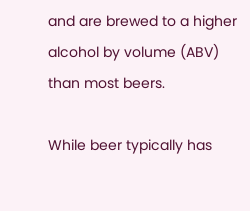and are brewed to a higher alcohol by volume (ABV) than most beers.

While beer typically has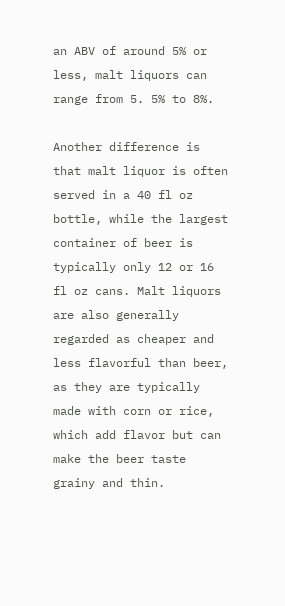an ABV of around 5% or less, malt liquors can range from 5. 5% to 8%.

Another difference is that malt liquor is often served in a 40 fl oz bottle, while the largest container of beer is typically only 12 or 16 fl oz cans. Malt liquors are also generally regarded as cheaper and less flavorful than beer, as they are typically made with corn or rice, which add flavor but can make the beer taste grainy and thin.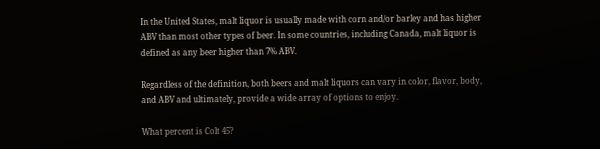In the United States, malt liquor is usually made with corn and/or barley and has higher ABV than most other types of beer. In some countries, including Canada, malt liquor is defined as any beer higher than 7% ABV.

Regardless of the definition, both beers and malt liquors can vary in color, flavor, body, and ABV and ultimately, provide a wide array of options to enjoy.

What percent is Colt 45?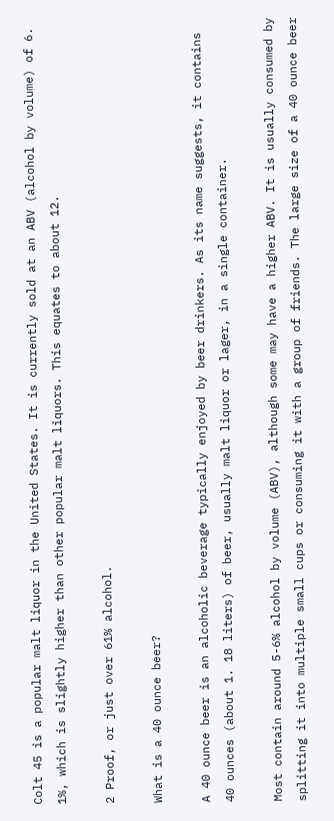Colt 45 is a popular malt liquor in the United States. It is currently sold at an ABV (alcohol by volume) of 6. 1%, which is slightly higher than other popular malt liquors. This equates to about 12.

2 Proof, or just over 61% alcohol.

What is a 40 ounce beer?

A 40 ounce beer is an alcoholic beverage typically enjoyed by beer drinkers. As its name suggests, it contains 40 ounces (about 1. 18 liters) of beer, usually malt liquor or lager, in a single container.

Most contain around 5-6% alcohol by volume (ABV), although some may have a higher ABV. It is usually consumed by splitting it into multiple small cups or consuming it with a group of friends. The large size of a 40 ounce beer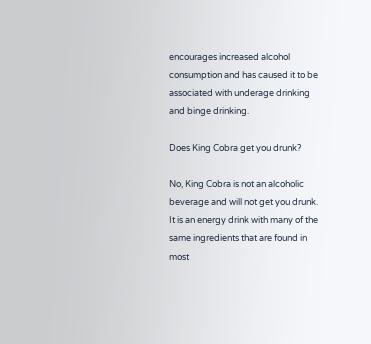encourages increased alcohol consumption and has caused it to be associated with underage drinking and binge drinking.

Does King Cobra get you drunk?

No, King Cobra is not an alcoholic beverage and will not get you drunk. It is an energy drink with many of the same ingredients that are found in most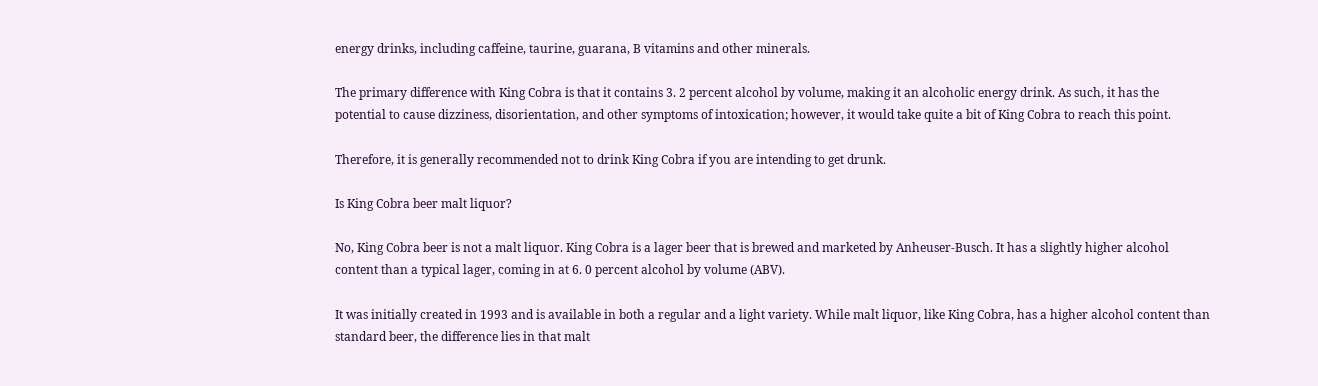energy drinks, including caffeine, taurine, guarana, B vitamins and other minerals.

The primary difference with King Cobra is that it contains 3. 2 percent alcohol by volume, making it an alcoholic energy drink. As such, it has the potential to cause dizziness, disorientation, and other symptoms of intoxication; however, it would take quite a bit of King Cobra to reach this point.

Therefore, it is generally recommended not to drink King Cobra if you are intending to get drunk.

Is King Cobra beer malt liquor?

No, King Cobra beer is not a malt liquor. King Cobra is a lager beer that is brewed and marketed by Anheuser-Busch. It has a slightly higher alcohol content than a typical lager, coming in at 6. 0 percent alcohol by volume (ABV).

It was initially created in 1993 and is available in both a regular and a light variety. While malt liquor, like King Cobra, has a higher alcohol content than standard beer, the difference lies in that malt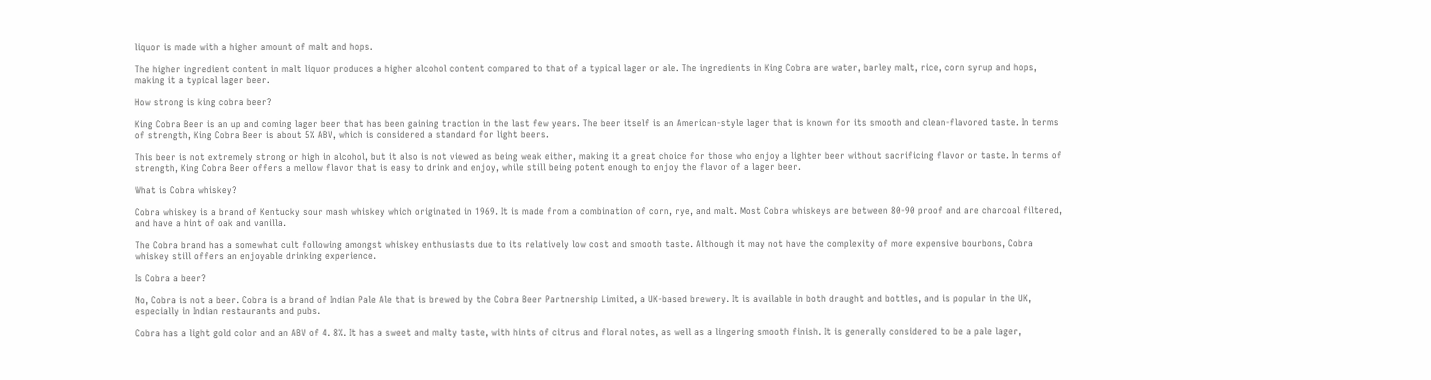liquor is made with a higher amount of malt and hops.

The higher ingredient content in malt liquor produces a higher alcohol content compared to that of a typical lager or ale. The ingredients in King Cobra are water, barley malt, rice, corn syrup and hops, making it a typical lager beer.

How strong is king cobra beer?

King Cobra Beer is an up and coming lager beer that has been gaining traction in the last few years. The beer itself is an American-style lager that is known for its smooth and clean-flavored taste. In terms of strength, King Cobra Beer is about 5% ABV, which is considered a standard for light beers.

This beer is not extremely strong or high in alcohol, but it also is not viewed as being weak either, making it a great choice for those who enjoy a lighter beer without sacrificing flavor or taste. In terms of strength, King Cobra Beer offers a mellow flavor that is easy to drink and enjoy, while still being potent enough to enjoy the flavor of a lager beer.

What is Cobra whiskey?

Cobra whiskey is a brand of Kentucky sour mash whiskey which originated in 1969. It is made from a combination of corn, rye, and malt. Most Cobra whiskeys are between 80-90 proof and are charcoal filtered, and have a hint of oak and vanilla.

The Cobra brand has a somewhat cult following amongst whiskey enthusiasts due to its relatively low cost and smooth taste. Although it may not have the complexity of more expensive bourbons, Cobra whiskey still offers an enjoyable drinking experience.

Is Cobra a beer?

No, Cobra is not a beer. Cobra is a brand of Indian Pale Ale that is brewed by the Cobra Beer Partnership Limited, a UK-based brewery. It is available in both draught and bottles, and is popular in the UK, especially in Indian restaurants and pubs.

Cobra has a light gold color and an ABV of 4. 8%. It has a sweet and malty taste, with hints of citrus and floral notes, as well as a lingering smooth finish. It is generally considered to be a pale lager,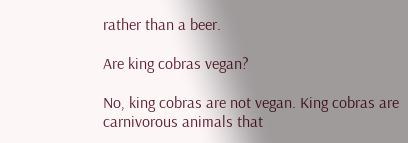rather than a beer.

Are king cobras vegan?

No, king cobras are not vegan. King cobras are carnivorous animals that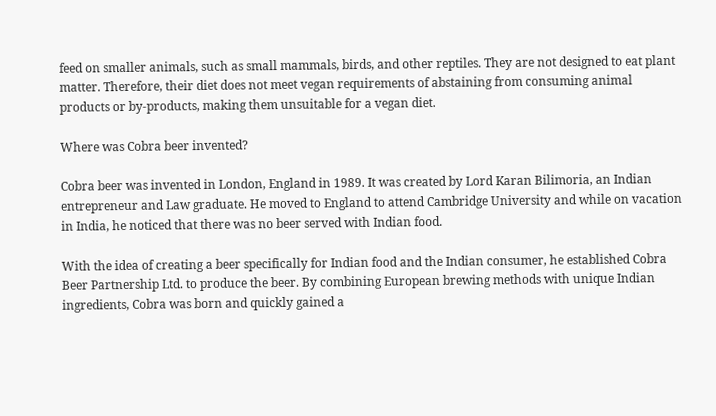feed on smaller animals, such as small mammals, birds, and other reptiles. They are not designed to eat plant matter. Therefore, their diet does not meet vegan requirements of abstaining from consuming animal products or by-products, making them unsuitable for a vegan diet.

Where was Cobra beer invented?

Cobra beer was invented in London, England in 1989. It was created by Lord Karan Bilimoria, an Indian entrepreneur and Law graduate. He moved to England to attend Cambridge University and while on vacation in India, he noticed that there was no beer served with Indian food.

With the idea of creating a beer specifically for Indian food and the Indian consumer, he established Cobra Beer Partnership Ltd. to produce the beer. By combining European brewing methods with unique Indian ingredients, Cobra was born and quickly gained a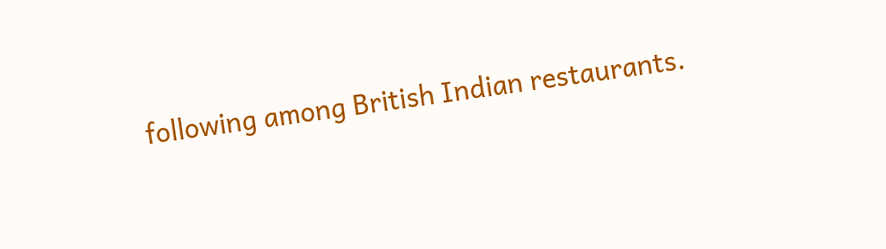following among British Indian restaurants.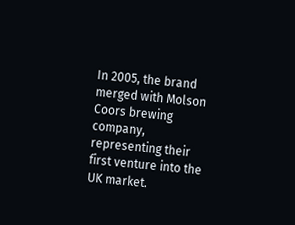In 2005, the brand merged with Molson Coors brewing company, representing their first venture into the UK market.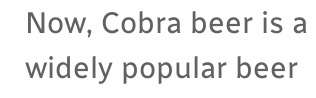Now, Cobra beer is a widely popular beer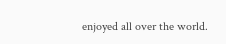enjoyed all over the world.